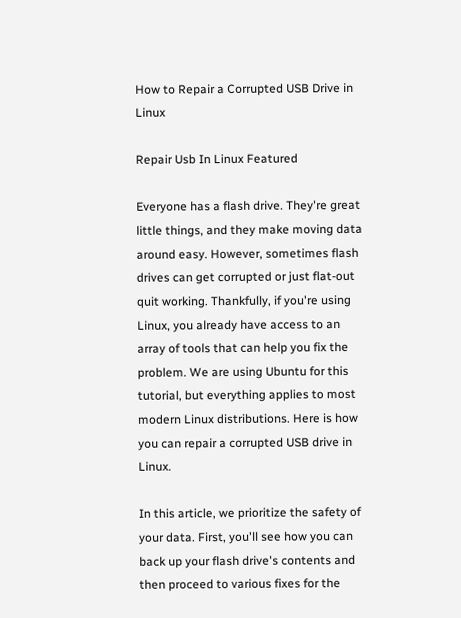How to Repair a Corrupted USB Drive in Linux

Repair Usb In Linux Featured

Everyone has a flash drive. They're great little things, and they make moving data around easy. However, sometimes flash drives can get corrupted or just flat-out quit working. Thankfully, if you're using Linux, you already have access to an array of tools that can help you fix the problem. We are using Ubuntu for this tutorial, but everything applies to most modern Linux distributions. Here is how you can repair a corrupted USB drive in Linux.

In this article, we prioritize the safety of your data. First, you'll see how you can back up your flash drive's contents and then proceed to various fixes for the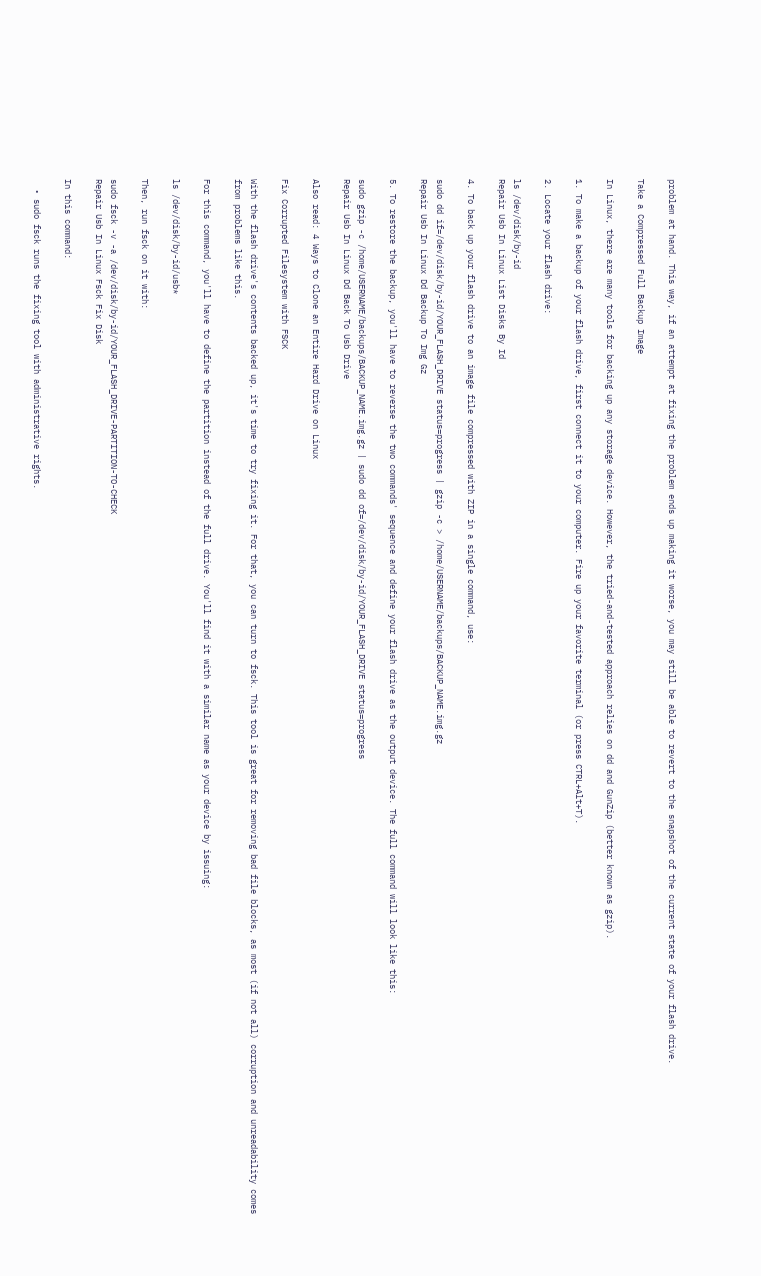problem at hand. This way, if an attempt at fixing the problem ends up making it worse, you may still be able to revert to the snapshot of the current state of your flash drive.

Take a Compressed Full Backup Image

In Linux, there are many tools for backing up any storage device. However, the tried-and-tested approach relies on dd and GunZip (better known as gzip).

1. To make a backup of your flash drive, first connect it to your computer. Fire up your favorite terminal (or press CTRL+Alt+T).

2. Locate your flash drive:

ls /dev/disk/by-id
Repair Usb In Linux List Disks By Id

4. To back up your flash drive to an image file compressed with ZIP in a single command, use:

sudo dd if=/dev/disk/by-id/YOUR_FLASH_DRIVE status=progress | gzip -c > /home/USERNAME/backups/BACKUP_NAME.img.gz
Repair Usb In Linux Dd Backup To Img Gz

5. To restore the backup, you'll have to reverse the two commands' sequence and define your flash drive as the output device. The full command will look like this:

sudo gzip -c /home/USERNAME/backups/BACKUP_NAME.img.gz | sudo dd of=/dev/disk/by-id/YOUR_FLASH_DRIVE status=progress
Repair Usb In Linux Dd Back To Usb Drive

Also read: 4 Ways to Clone an Entire Hard Drive on Linux

Fix Corrupted Filesystem with FSCK

With the flash drive's contents backed up, it's time to try fixing it. For that, you can turn to fsck. This tool is great for removing bad file blocks, as most (if not all) corruption and unreadability comes from problems like this.

For this command, you'll have to define the partition instead of the full drive. You'll find it with a similar name as your device by issuing:

ls /dev/disk/by-id/usb*

Then, run fsck on it with:

sudo fsck -v -a /dev/disk/by-id/YOUR_FLASH_DRIVE-PARTITION-TO-CHECK
Repair Usb In Linux Fsck Fix Disk

In this command:

  • sudo fsck runs the fixing tool with administrative rights.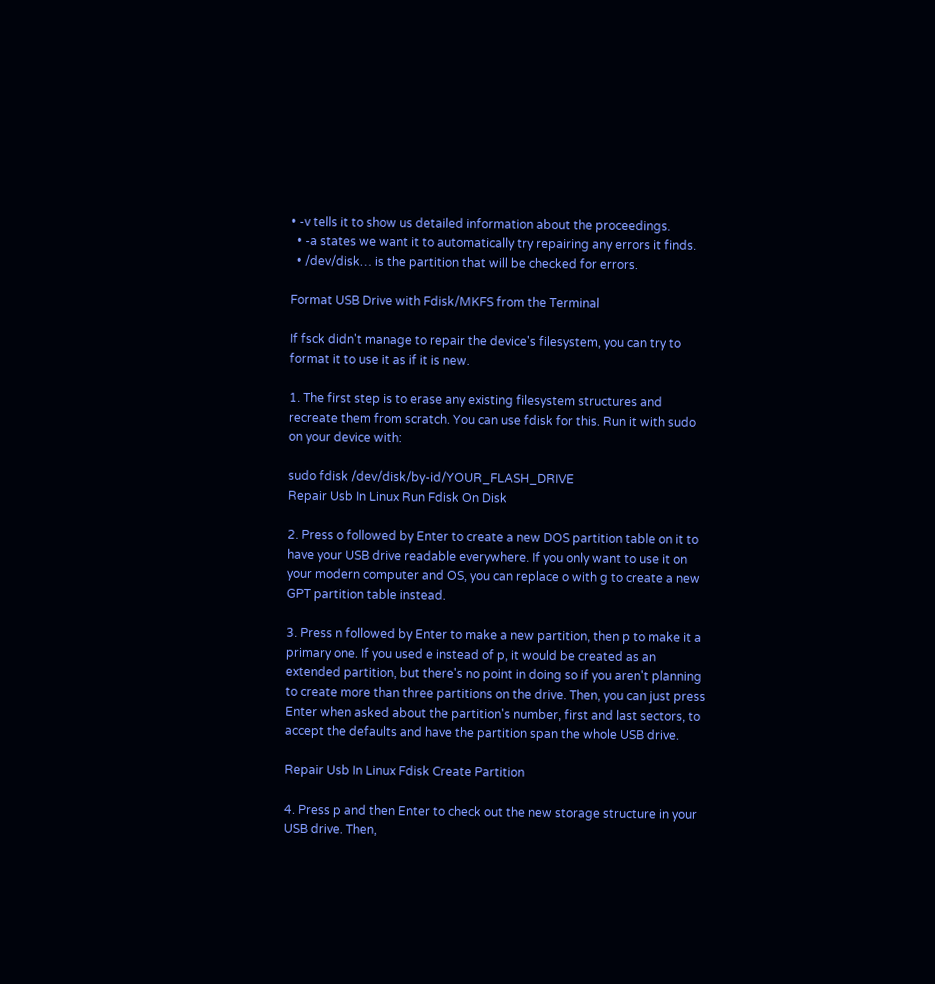• -v tells it to show us detailed information about the proceedings.
  • -a states we want it to automatically try repairing any errors it finds.
  • /dev/disk… is the partition that will be checked for errors.

Format USB Drive with Fdisk/MKFS from the Terminal

If fsck didn't manage to repair the device's filesystem, you can try to format it to use it as if it is new.

1. The first step is to erase any existing filesystem structures and recreate them from scratch. You can use fdisk for this. Run it with sudo on your device with:

sudo fdisk /dev/disk/by-id/YOUR_FLASH_DRIVE
Repair Usb In Linux Run Fdisk On Disk

2. Press o followed by Enter to create a new DOS partition table on it to have your USB drive readable everywhere. If you only want to use it on your modern computer and OS, you can replace o with g to create a new GPT partition table instead.

3. Press n followed by Enter to make a new partition, then p to make it a primary one. If you used e instead of p, it would be created as an extended partition, but there's no point in doing so if you aren't planning to create more than three partitions on the drive. Then, you can just press Enter when asked about the partition's number, first and last sectors, to accept the defaults and have the partition span the whole USB drive.

Repair Usb In Linux Fdisk Create Partition

4. Press p and then Enter to check out the new storage structure in your USB drive. Then,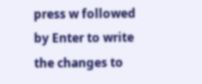press w followed by Enter to write the changes to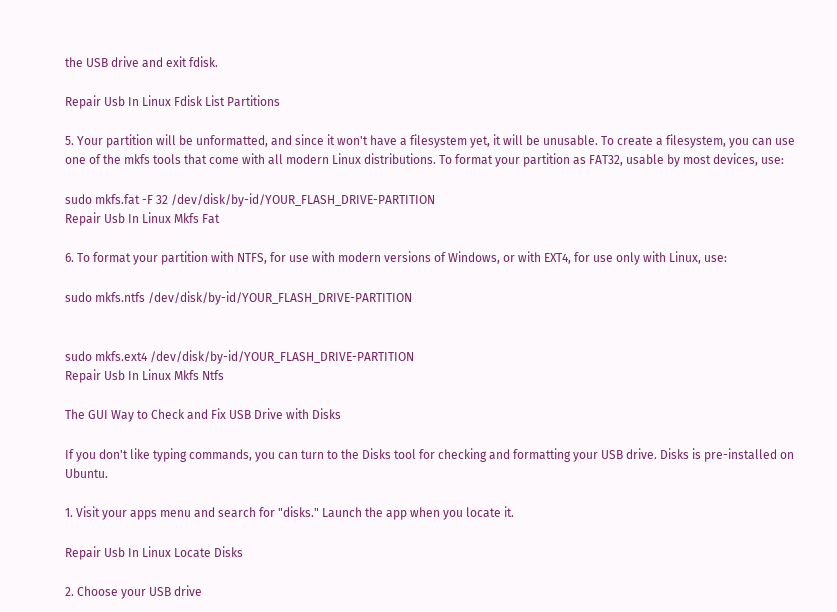the USB drive and exit fdisk.

Repair Usb In Linux Fdisk List Partitions

5. Your partition will be unformatted, and since it won't have a filesystem yet, it will be unusable. To create a filesystem, you can use one of the mkfs tools that come with all modern Linux distributions. To format your partition as FAT32, usable by most devices, use:

sudo mkfs.fat -F 32 /dev/disk/by-id/YOUR_FLASH_DRIVE-PARTITION
Repair Usb In Linux Mkfs Fat

6. To format your partition with NTFS, for use with modern versions of Windows, or with EXT4, for use only with Linux, use:

sudo mkfs.ntfs /dev/disk/by-id/YOUR_FLASH_DRIVE-PARTITION


sudo mkfs.ext4 /dev/disk/by-id/YOUR_FLASH_DRIVE-PARTITION
Repair Usb In Linux Mkfs Ntfs

The GUI Way to Check and Fix USB Drive with Disks

If you don't like typing commands, you can turn to the Disks tool for checking and formatting your USB drive. Disks is pre-installed on Ubuntu.

1. Visit your apps menu and search for "disks." Launch the app when you locate it.

Repair Usb In Linux Locate Disks

2. Choose your USB drive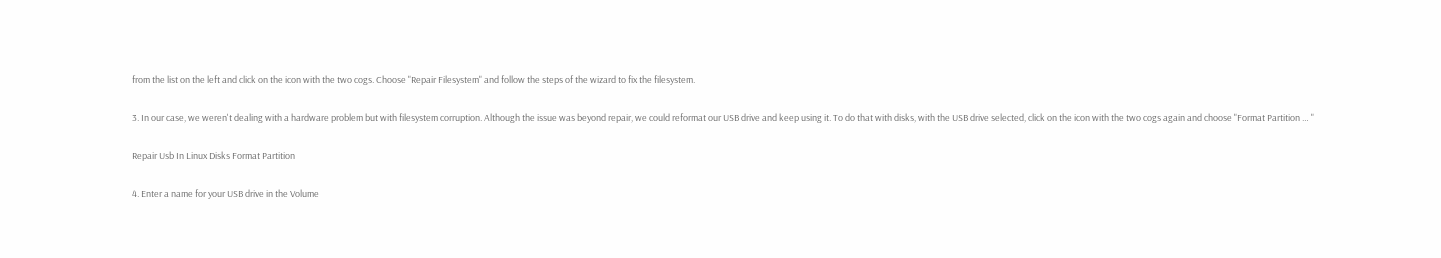from the list on the left and click on the icon with the two cogs. Choose "Repair Filesystem" and follow the steps of the wizard to fix the filesystem.

3. In our case, we weren't dealing with a hardware problem but with filesystem corruption. Although the issue was beyond repair, we could reformat our USB drive and keep using it. To do that with disks, with the USB drive selected, click on the icon with the two cogs again and choose "Format Partition … "

Repair Usb In Linux Disks Format Partition

4. Enter a name for your USB drive in the Volume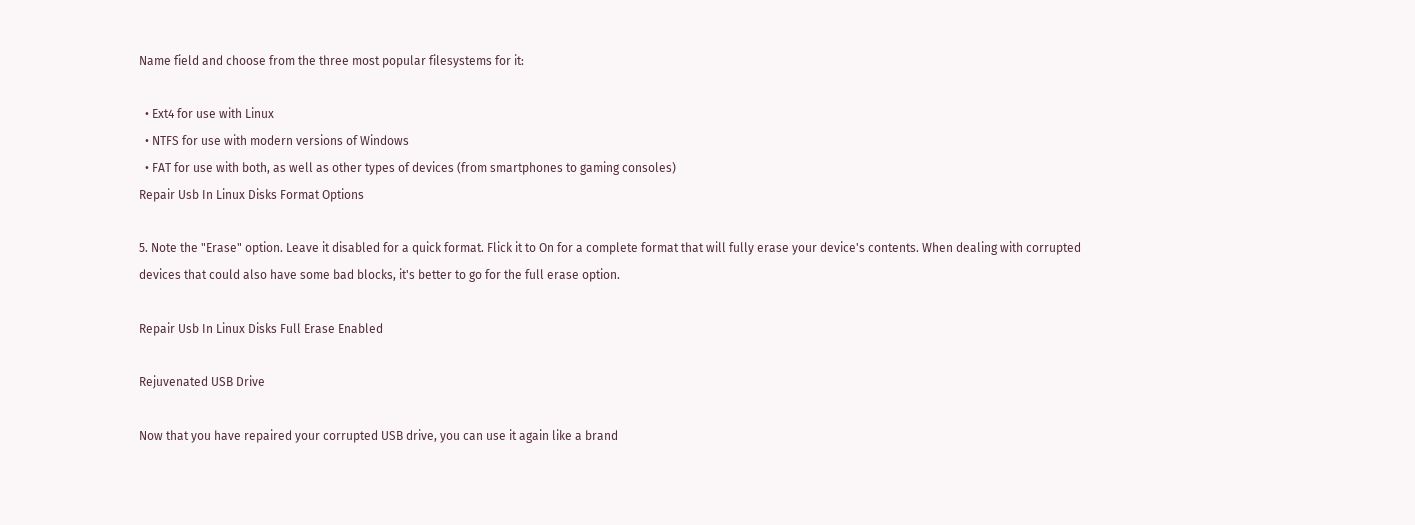Name field and choose from the three most popular filesystems for it:

  • Ext4 for use with Linux
  • NTFS for use with modern versions of Windows
  • FAT for use with both, as well as other types of devices (from smartphones to gaming consoles)
Repair Usb In Linux Disks Format Options

5. Note the "Erase" option. Leave it disabled for a quick format. Flick it to On for a complete format that will fully erase your device's contents. When dealing with corrupted devices that could also have some bad blocks, it's better to go for the full erase option.

Repair Usb In Linux Disks Full Erase Enabled

Rejuvenated USB Drive

Now that you have repaired your corrupted USB drive, you can use it again like a brand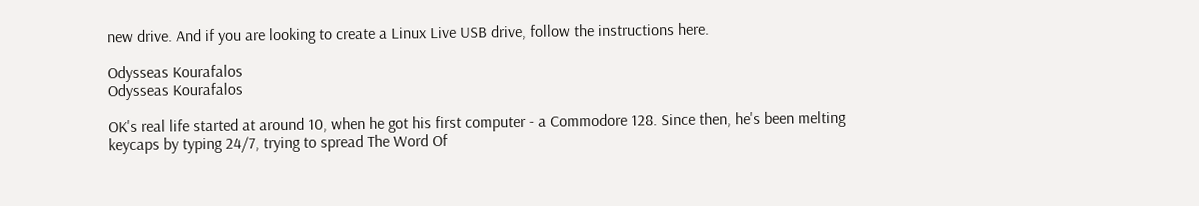new drive. And if you are looking to create a Linux Live USB drive, follow the instructions here.

Odysseas Kourafalos
Odysseas Kourafalos

OK's real life started at around 10, when he got his first computer - a Commodore 128. Since then, he's been melting keycaps by typing 24/7, trying to spread The Word Of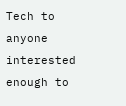Tech to anyone interested enough to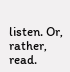listen. Or, rather, read.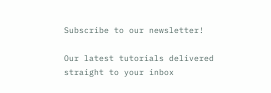Subscribe to our newsletter!

Our latest tutorials delivered straight to your inbox